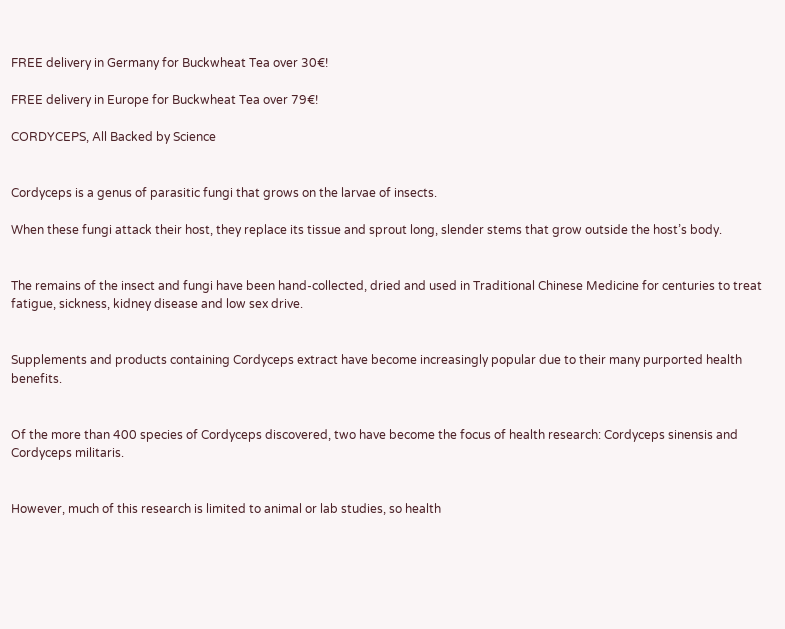FREE delivery in Germany for Buckwheat Tea over 30€!

FREE delivery in Europe for Buckwheat Tea over 79€!

CORDYCEPS, All Backed by Science


Cordyceps is a genus of parasitic fungi that grows on the larvae of insects.

When these fungi attack their host, they replace its tissue and sprout long, slender stems that grow outside the host’s body.


The remains of the insect and fungi have been hand-collected, dried and used in Traditional Chinese Medicine for centuries to treat fatigue, sickness, kidney disease and low sex drive.


Supplements and products containing Cordyceps extract have become increasingly popular due to their many purported health benefits.


Of the more than 400 species of Cordyceps discovered, two have become the focus of health research: Cordyceps sinensis and Cordyceps militaris.


However, much of this research is limited to animal or lab studies, so health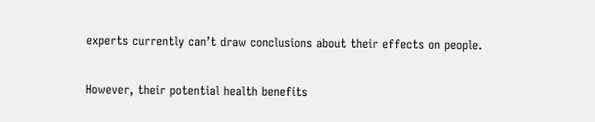experts currently can’t draw conclusions about their effects on people.

However, their potential health benefits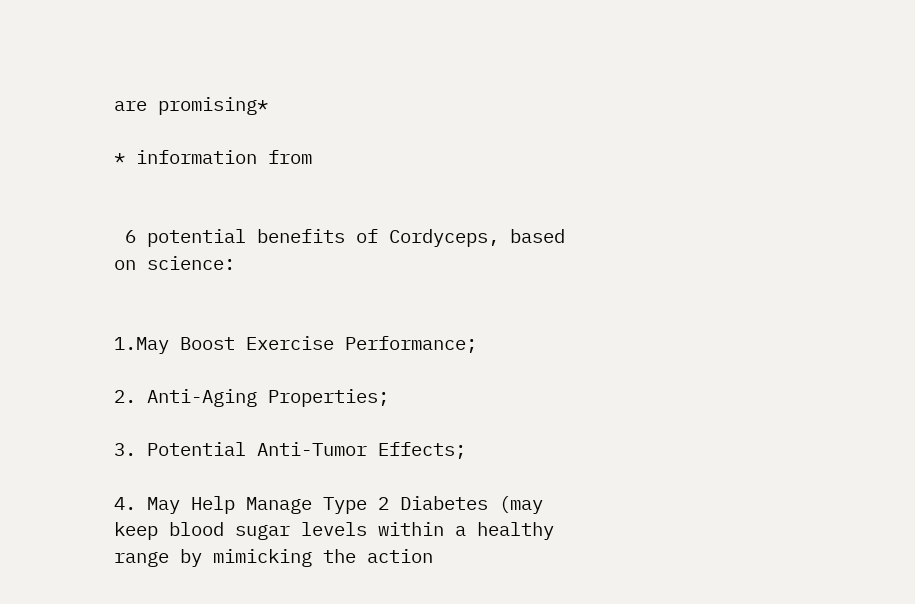are promising*

* information from


 6 potential benefits of Cordyceps, based on science:


1.May Boost Exercise Performance;

2. Anti-Aging Properties;

3. Potential Anti-Tumor Effects;

4. May Help Manage Type 2 Diabetes (may keep blood sugar levels within a healthy range by mimicking the action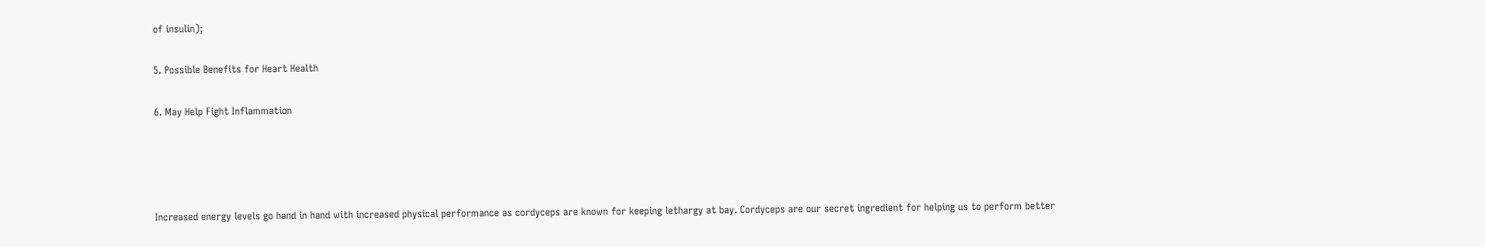of insulin);

5. Possible Benefits for Heart Health

6. May Help Fight Inflammation




Increased energy levels go hand in hand with increased physical performance as cordyceps are known for keeping lethargy at bay. Cordyceps are our secret ingredient for helping us to perform better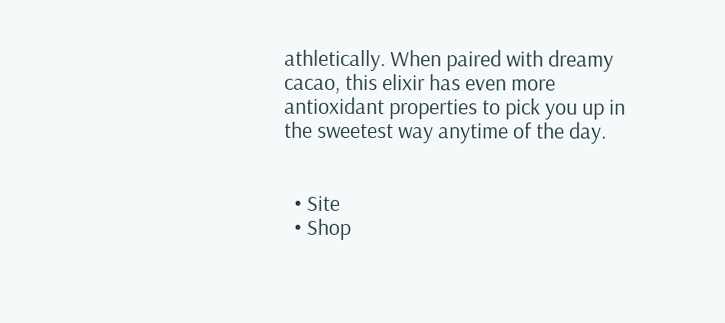athletically. When paired with dreamy cacao, this elixir has even more antioxidant properties to pick you up in the sweetest way anytime of the day.


  • Site
  • Shop